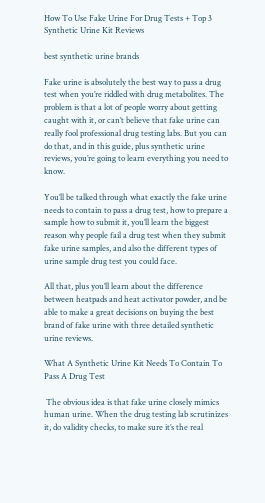How To Use Fake Urine For Drug Tests + Top 3 Synthetic Urine Kit Reviews

best synthetic urine brands

Fake urine is absolutely the best way to pass a drug test when you’re riddled with drug metabolites. The problem is that a lot of people worry about getting caught with it, or can’t believe that fake urine can really fool professional drug testing labs. But you can do that, and in this guide, plus synthetic urine reviews, you’re going to learn everything you need to know.

You’ll be talked through what exactly the fake urine needs to contain to pass a drug test, how to prepare a sample how to submit it, you’ll learn the biggest reason why people fail a drug test when they submit fake urine samples, and also the different types of urine sample drug test you could face.

All that, plus you’ll learn about the difference between heatpads and heat activator powder, and be able to make a great decisions on buying the best brand of fake urine with three detailed synthetic urine reviews.

What A Synthetic Urine Kit Needs To Contain To Pass A Drug Test

 The obvious idea is that fake urine closely mimics human urine. When the drug testing lab scrutinizes it, do validity checks, to make sure it’s the real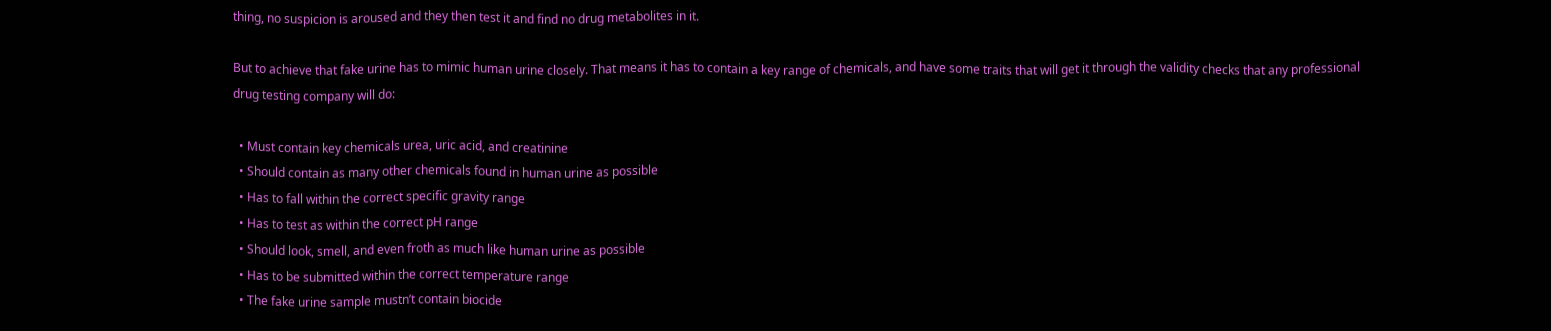thing, no suspicion is aroused and they then test it and find no drug metabolites in it.

But to achieve that fake urine has to mimic human urine closely. That means it has to contain a key range of chemicals, and have some traits that will get it through the validity checks that any professional drug testing company will do:

  • Must contain key chemicals urea, uric acid, and creatinine
  • Should contain as many other chemicals found in human urine as possible
  • Has to fall within the correct specific gravity range
  • Has to test as within the correct pH range
  • Should look, smell, and even froth as much like human urine as possible
  • Has to be submitted within the correct temperature range
  • The fake urine sample mustn’t contain biocide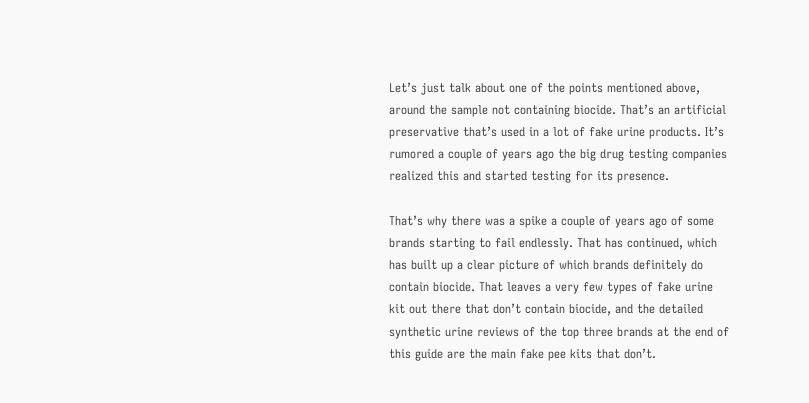Let’s just talk about one of the points mentioned above, around the sample not containing biocide. That’s an artificial preservative that’s used in a lot of fake urine products. It’s rumored a couple of years ago the big drug testing companies realized this and started testing for its presence.

That’s why there was a spike a couple of years ago of some brands starting to fail endlessly. That has continued, which has built up a clear picture of which brands definitely do contain biocide. That leaves a very few types of fake urine kit out there that don’t contain biocide, and the detailed synthetic urine reviews of the top three brands at the end of this guide are the main fake pee kits that don’t.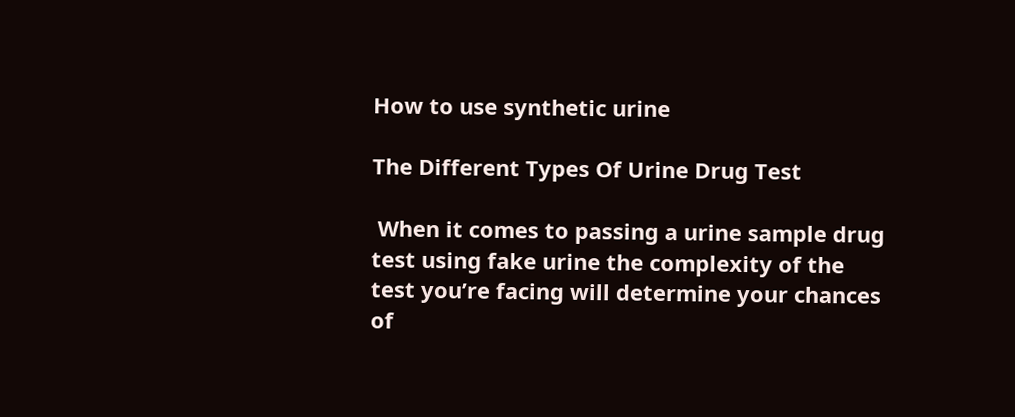How to use synthetic urine

The Different Types Of Urine Drug Test

 When it comes to passing a urine sample drug test using fake urine the complexity of the test you’re facing will determine your chances of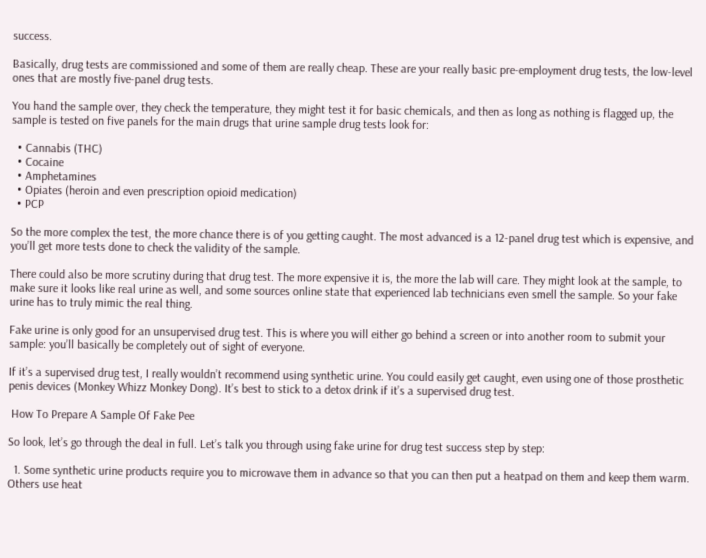success.

Basically, drug tests are commissioned and some of them are really cheap. These are your really basic pre-employment drug tests, the low-level ones that are mostly five-panel drug tests.

You hand the sample over, they check the temperature, they might test it for basic chemicals, and then as long as nothing is flagged up, the sample is tested on five panels for the main drugs that urine sample drug tests look for:

  • Cannabis (THC)
  • Cocaine
  • Amphetamines
  • Opiates (heroin and even prescription opioid medication)
  • PCP

So the more complex the test, the more chance there is of you getting caught. The most advanced is a 12-panel drug test which is expensive, and you’ll get more tests done to check the validity of the sample.

There could also be more scrutiny during that drug test. The more expensive it is, the more the lab will care. They might look at the sample, to make sure it looks like real urine as well, and some sources online state that experienced lab technicians even smell the sample. So your fake urine has to truly mimic the real thing.

Fake urine is only good for an unsupervised drug test. This is where you will either go behind a screen or into another room to submit your sample: you’ll basically be completely out of sight of everyone.

If it’s a supervised drug test, I really wouldn’t recommend using synthetic urine. You could easily get caught, even using one of those prosthetic penis devices (Monkey Whizz Monkey Dong). It’s best to stick to a detox drink if it’s a supervised drug test.

 How To Prepare A Sample Of Fake Pee

So look, let’s go through the deal in full. Let’s talk you through using fake urine for drug test success step by step:

  1. Some synthetic urine products require you to microwave them in advance so that you can then put a heatpad on them and keep them warm. Others use heat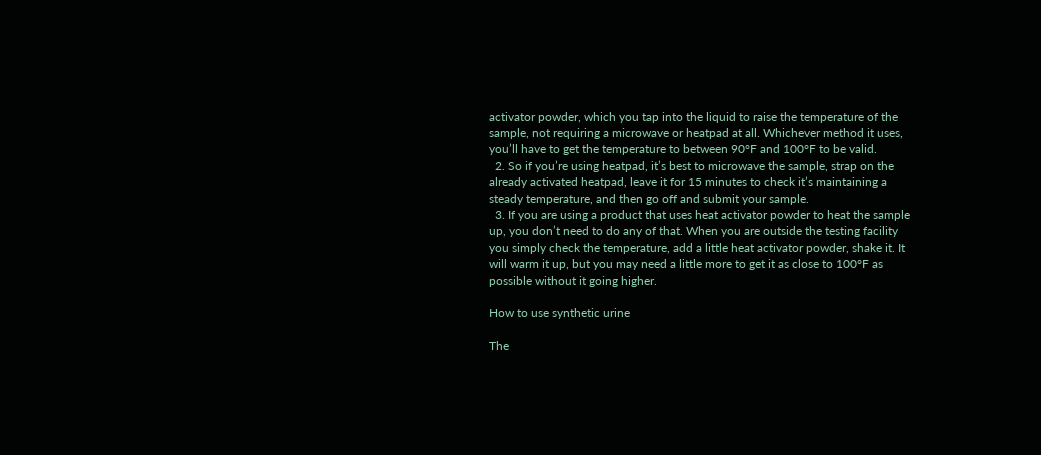activator powder, which you tap into the liquid to raise the temperature of the sample, not requiring a microwave or heatpad at all. Whichever method it uses, you’ll have to get the temperature to between 90°F and 100°F to be valid.
  2. So if you’re using heatpad, it’s best to microwave the sample, strap on the already activated heatpad, leave it for 15 minutes to check it’s maintaining a steady temperature, and then go off and submit your sample.
  3. If you are using a product that uses heat activator powder to heat the sample up, you don’t need to do any of that. When you are outside the testing facility you simply check the temperature, add a little heat activator powder, shake it. It will warm it up, but you may need a little more to get it as close to 100°F as possible without it going higher.

How to use synthetic urine

The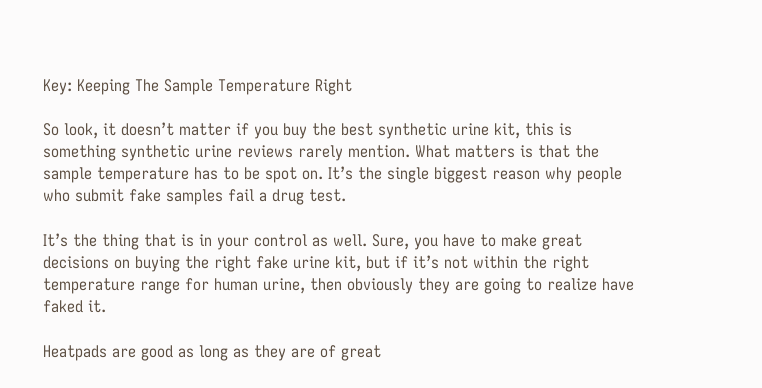Key: Keeping The Sample Temperature Right

So look, it doesn’t matter if you buy the best synthetic urine kit, this is something synthetic urine reviews rarely mention. What matters is that the sample temperature has to be spot on. It’s the single biggest reason why people who submit fake samples fail a drug test.

It’s the thing that is in your control as well. Sure, you have to make great decisions on buying the right fake urine kit, but if it’s not within the right temperature range for human urine, then obviously they are going to realize have faked it.

Heatpads are good as long as they are of great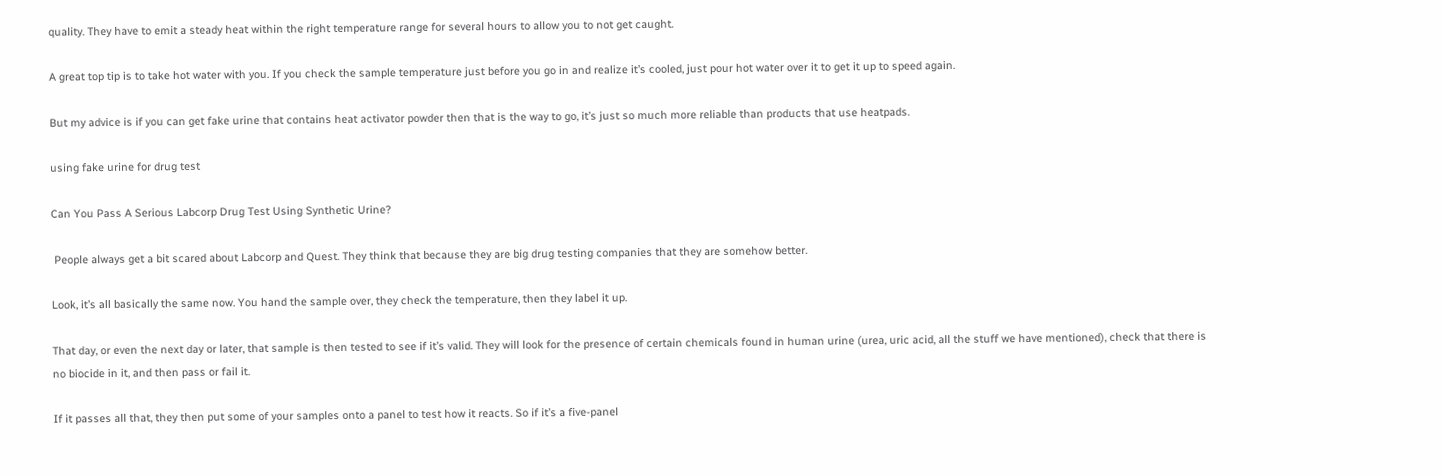quality. They have to emit a steady heat within the right temperature range for several hours to allow you to not get caught.

A great top tip is to take hot water with you. If you check the sample temperature just before you go in and realize it’s cooled, just pour hot water over it to get it up to speed again.

But my advice is if you can get fake urine that contains heat activator powder then that is the way to go, it’s just so much more reliable than products that use heatpads.

using fake urine for drug test

Can You Pass A Serious Labcorp Drug Test Using Synthetic Urine?

 People always get a bit scared about Labcorp and Quest. They think that because they are big drug testing companies that they are somehow better.

Look, it’s all basically the same now. You hand the sample over, they check the temperature, then they label it up.

That day, or even the next day or later, that sample is then tested to see if it’s valid. They will look for the presence of certain chemicals found in human urine (urea, uric acid, all the stuff we have mentioned), check that there is no biocide in it, and then pass or fail it.

If it passes all that, they then put some of your samples onto a panel to test how it reacts. So if it’s a five-panel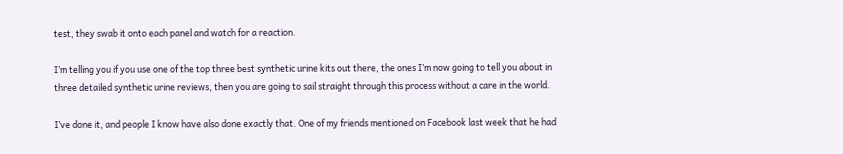test, they swab it onto each panel and watch for a reaction.

I’m telling you if you use one of the top three best synthetic urine kits out there, the ones I’m now going to tell you about in three detailed synthetic urine reviews, then you are going to sail straight through this process without a care in the world.

I’ve done it, and people I know have also done exactly that. One of my friends mentioned on Facebook last week that he had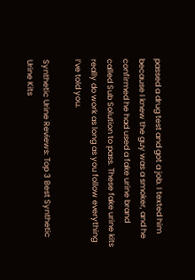passed a drug test and got a job. I texted him because I knew the guy was a smoker, and he confirmed he had used a fake urine brand called Sub Solution to pass. These fake urine kits really do work as long as you follow everything I’ve told you.

Synthetic Urine Reviews: Top 3 Best Synthetic Urine Kits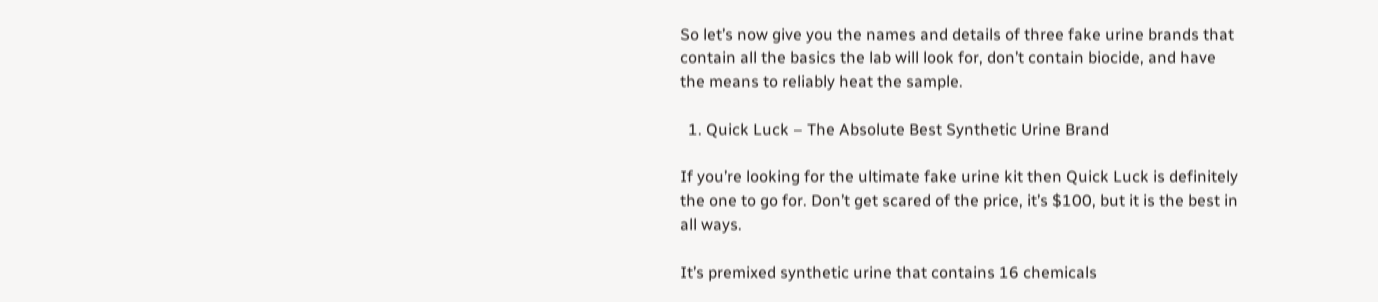So let’s now give you the names and details of three fake urine brands that contain all the basics the lab will look for, don’t contain biocide, and have the means to reliably heat the sample.

  1. Quick Luck – The Absolute Best Synthetic Urine Brand

If you’re looking for the ultimate fake urine kit then Quick Luck is definitely the one to go for. Don’t get scared of the price, it’s $100, but it is the best in all ways.

It’s premixed synthetic urine that contains 16 chemicals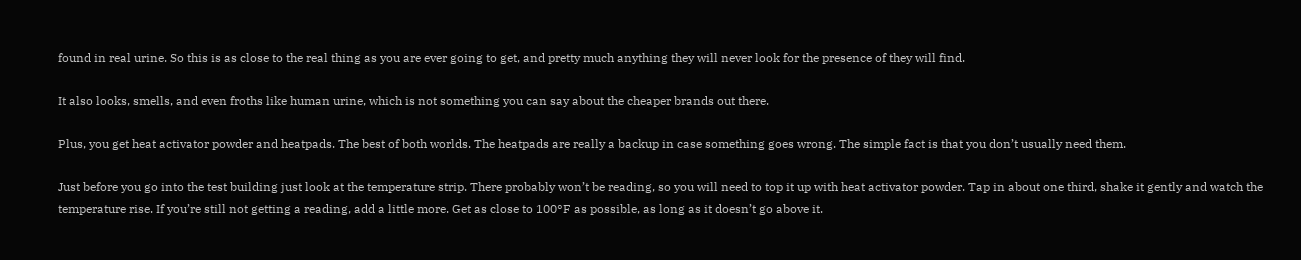found in real urine. So this is as close to the real thing as you are ever going to get, and pretty much anything they will never look for the presence of they will find.

It also looks, smells, and even froths like human urine, which is not something you can say about the cheaper brands out there.

Plus, you get heat activator powder and heatpads. The best of both worlds. The heatpads are really a backup in case something goes wrong. The simple fact is that you don’t usually need them.

Just before you go into the test building just look at the temperature strip. There probably won’t be reading, so you will need to top it up with heat activator powder. Tap in about one third, shake it gently and watch the temperature rise. If you’re still not getting a reading, add a little more. Get as close to 100°F as possible, as long as it doesn’t go above it.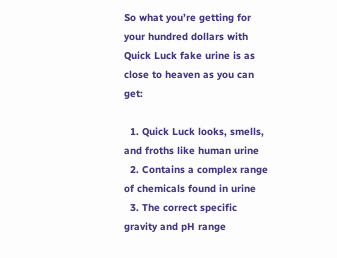So what you’re getting for your hundred dollars with Quick Luck fake urine is as close to heaven as you can get:

  1. Quick Luck looks, smells, and froths like human urine
  2. Contains a complex range of chemicals found in urine
  3. The correct specific gravity and pH range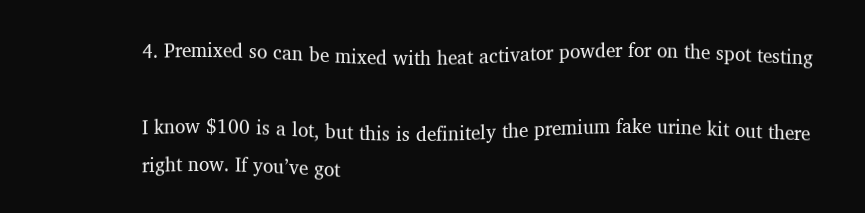4. Premixed so can be mixed with heat activator powder for on the spot testing

I know $100 is a lot, but this is definitely the premium fake urine kit out there right now. If you’ve got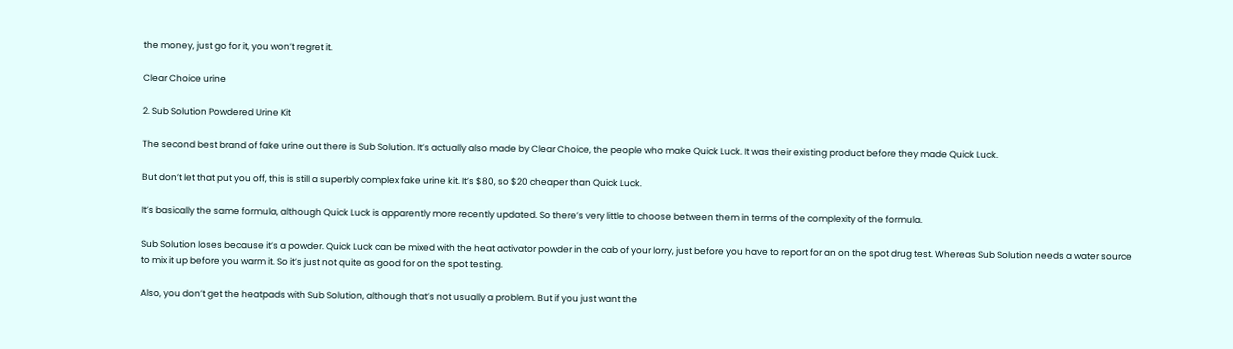the money, just go for it, you won’t regret it.

Clear Choice urine

2. Sub Solution Powdered Urine Kit

The second best brand of fake urine out there is Sub Solution. It’s actually also made by Clear Choice, the people who make Quick Luck. It was their existing product before they made Quick Luck.

But don’t let that put you off, this is still a superbly complex fake urine kit. It’s $80, so $20 cheaper than Quick Luck.

It’s basically the same formula, although Quick Luck is apparently more recently updated. So there’s very little to choose between them in terms of the complexity of the formula.

Sub Solution loses because it’s a powder. Quick Luck can be mixed with the heat activator powder in the cab of your lorry, just before you have to report for an on the spot drug test. Whereas Sub Solution needs a water source to mix it up before you warm it. So it’s just not quite as good for on the spot testing.

Also, you don’t get the heatpads with Sub Solution, although that’s not usually a problem. But if you just want the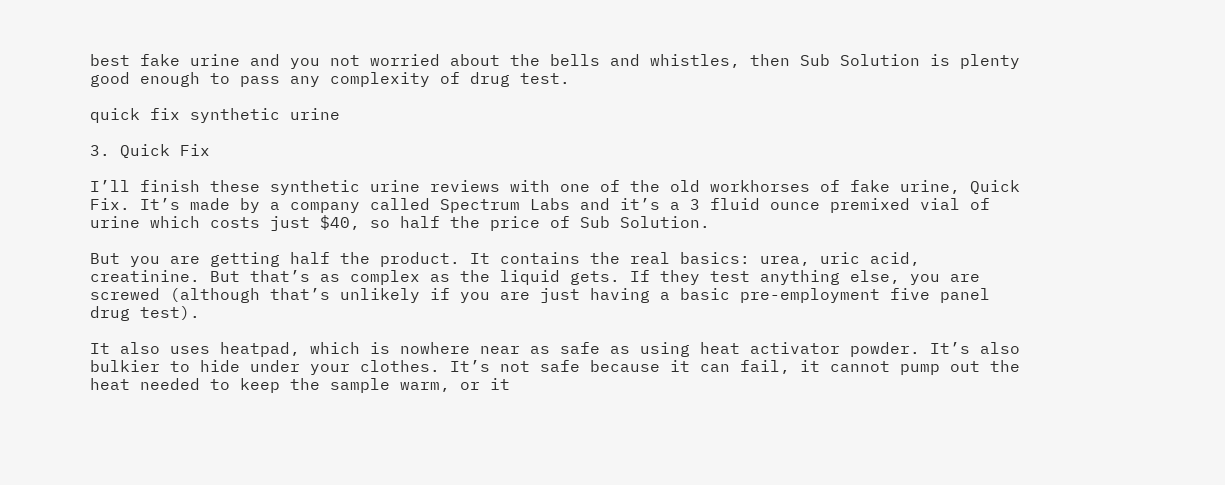best fake urine and you not worried about the bells and whistles, then Sub Solution is plenty good enough to pass any complexity of drug test.

quick fix synthetic urine

3. Quick Fix

I’ll finish these synthetic urine reviews with one of the old workhorses of fake urine, Quick Fix. It’s made by a company called Spectrum Labs and it’s a 3 fluid ounce premixed vial of urine which costs just $40, so half the price of Sub Solution.

But you are getting half the product. It contains the real basics: urea, uric acid, creatinine. But that’s as complex as the liquid gets. If they test anything else, you are screwed (although that’s unlikely if you are just having a basic pre-employment five panel drug test).

It also uses heatpad, which is nowhere near as safe as using heat activator powder. It’s also bulkier to hide under your clothes. It’s not safe because it can fail, it cannot pump out the heat needed to keep the sample warm, or it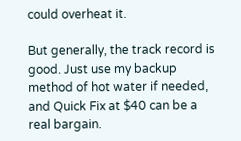could overheat it.

But generally, the track record is good. Just use my backup method of hot water if needed, and Quick Fix at $40 can be a real bargain.